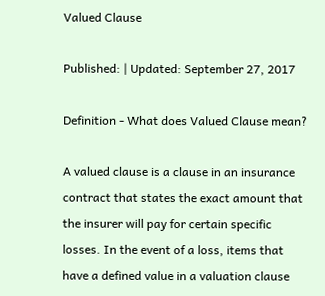Valued Clause

Published: | Updated: September 27, 2017

Definition - What does Valued Clause mean?

A valued clause is a clause in an insurance contract that states the exact amount that the insurer will pay for certain specific losses. In the event of a loss, items that have a defined value in a valuation clause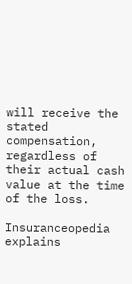will receive the stated compensation, regardless of their actual cash value at the time of the loss.

Insuranceopedia explains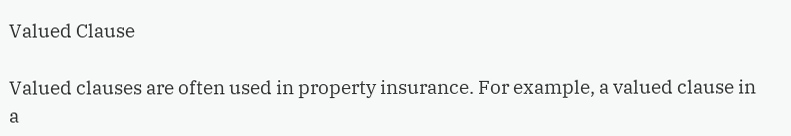Valued Clause

Valued clauses are often used in property insurance. For example, a valued clause in a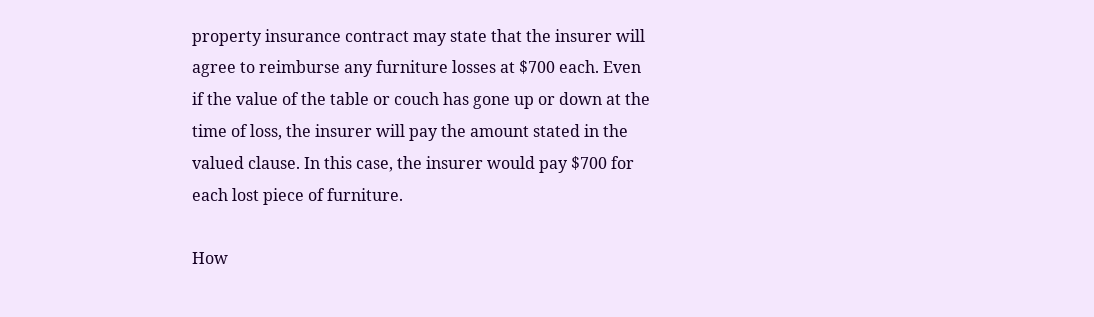property insurance contract may state that the insurer will agree to reimburse any furniture losses at $700 each. Even if the value of the table or couch has gone up or down at the time of loss, the insurer will pay the amount stated in the valued clause. In this case, the insurer would pay $700 for each lost piece of furniture.

How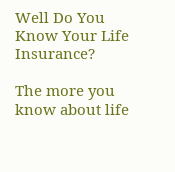Well Do You Know Your Life Insurance?

The more you know about life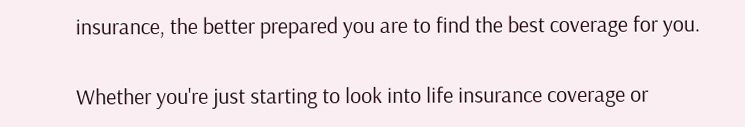insurance, the better prepared you are to find the best coverage for you.

Whether you're just starting to look into life insurance coverage or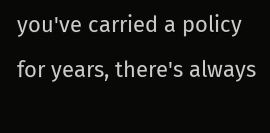you've carried a policy for years, there's always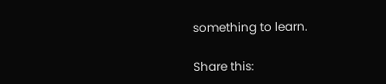something to learn.

Share this: